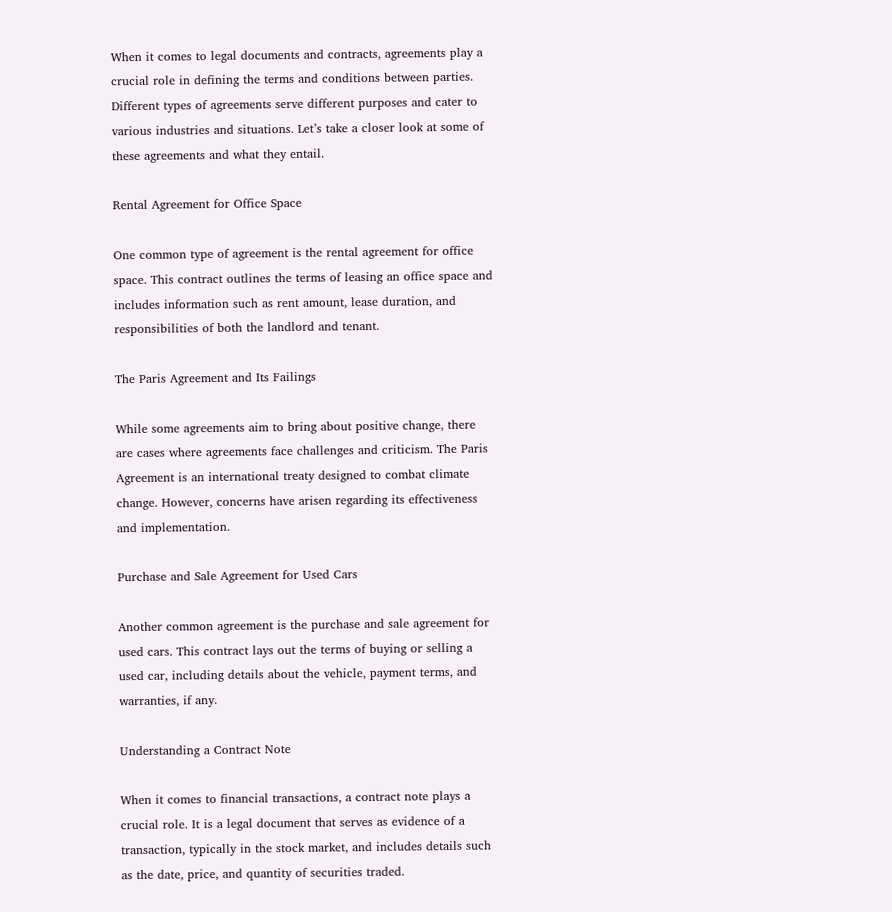When it comes to legal documents and contracts, agreements play a crucial role in defining the terms and conditions between parties. Different types of agreements serve different purposes and cater to various industries and situations. Let’s take a closer look at some of these agreements and what they entail.

Rental Agreement for Office Space

One common type of agreement is the rental agreement for office space. This contract outlines the terms of leasing an office space and includes information such as rent amount, lease duration, and responsibilities of both the landlord and tenant.

The Paris Agreement and Its Failings

While some agreements aim to bring about positive change, there are cases where agreements face challenges and criticism. The Paris Agreement is an international treaty designed to combat climate change. However, concerns have arisen regarding its effectiveness and implementation.

Purchase and Sale Agreement for Used Cars

Another common agreement is the purchase and sale agreement for used cars. This contract lays out the terms of buying or selling a used car, including details about the vehicle, payment terms, and warranties, if any.

Understanding a Contract Note

When it comes to financial transactions, a contract note plays a crucial role. It is a legal document that serves as evidence of a transaction, typically in the stock market, and includes details such as the date, price, and quantity of securities traded.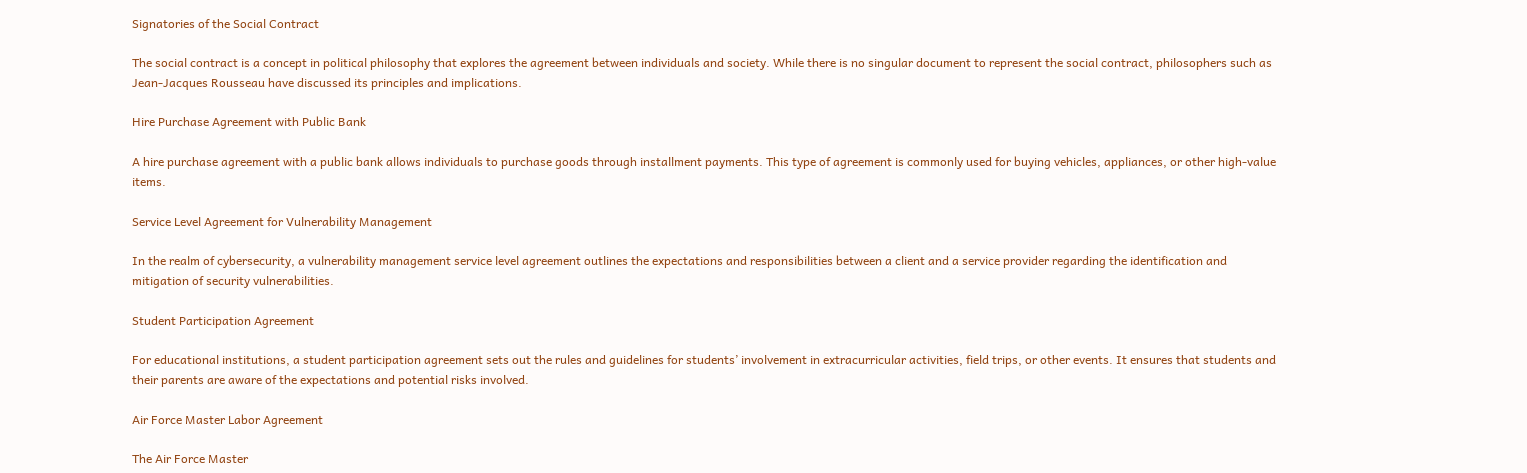Signatories of the Social Contract

The social contract is a concept in political philosophy that explores the agreement between individuals and society. While there is no singular document to represent the social contract, philosophers such as Jean-Jacques Rousseau have discussed its principles and implications.

Hire Purchase Agreement with Public Bank

A hire purchase agreement with a public bank allows individuals to purchase goods through installment payments. This type of agreement is commonly used for buying vehicles, appliances, or other high-value items.

Service Level Agreement for Vulnerability Management

In the realm of cybersecurity, a vulnerability management service level agreement outlines the expectations and responsibilities between a client and a service provider regarding the identification and mitigation of security vulnerabilities.

Student Participation Agreement

For educational institutions, a student participation agreement sets out the rules and guidelines for students’ involvement in extracurricular activities, field trips, or other events. It ensures that students and their parents are aware of the expectations and potential risks involved.

Air Force Master Labor Agreement

The Air Force Master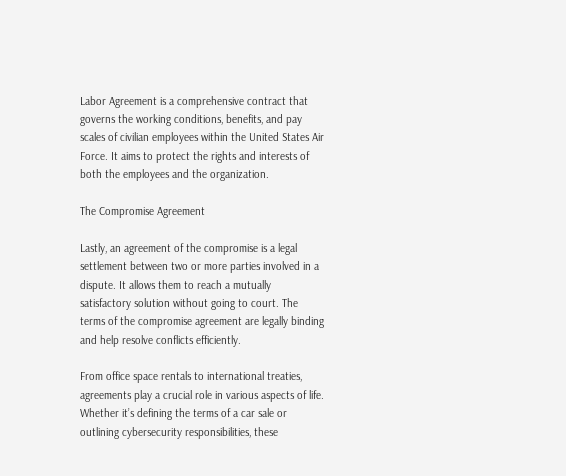Labor Agreement is a comprehensive contract that governs the working conditions, benefits, and pay scales of civilian employees within the United States Air Force. It aims to protect the rights and interests of both the employees and the organization.

The Compromise Agreement

Lastly, an agreement of the compromise is a legal settlement between two or more parties involved in a dispute. It allows them to reach a mutually satisfactory solution without going to court. The terms of the compromise agreement are legally binding and help resolve conflicts efficiently.

From office space rentals to international treaties, agreements play a crucial role in various aspects of life. Whether it’s defining the terms of a car sale or outlining cybersecurity responsibilities, these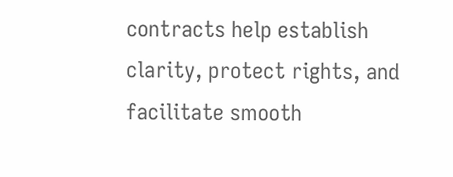contracts help establish clarity, protect rights, and facilitate smooth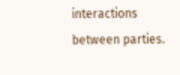interactions between parties.